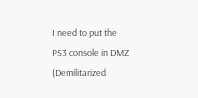I need to put the PS3 console in DMZ (Demilitarized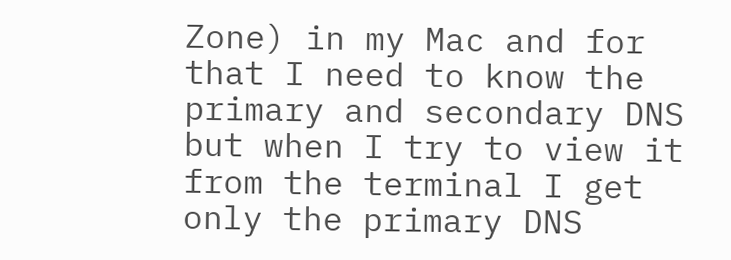Zone) in my Mac and for that I need to know the primary and secondary DNS but when I try to view it from the terminal I get only the primary DNS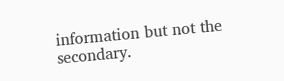information but not the secondary.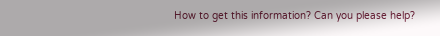How to get this information? Can you please help?